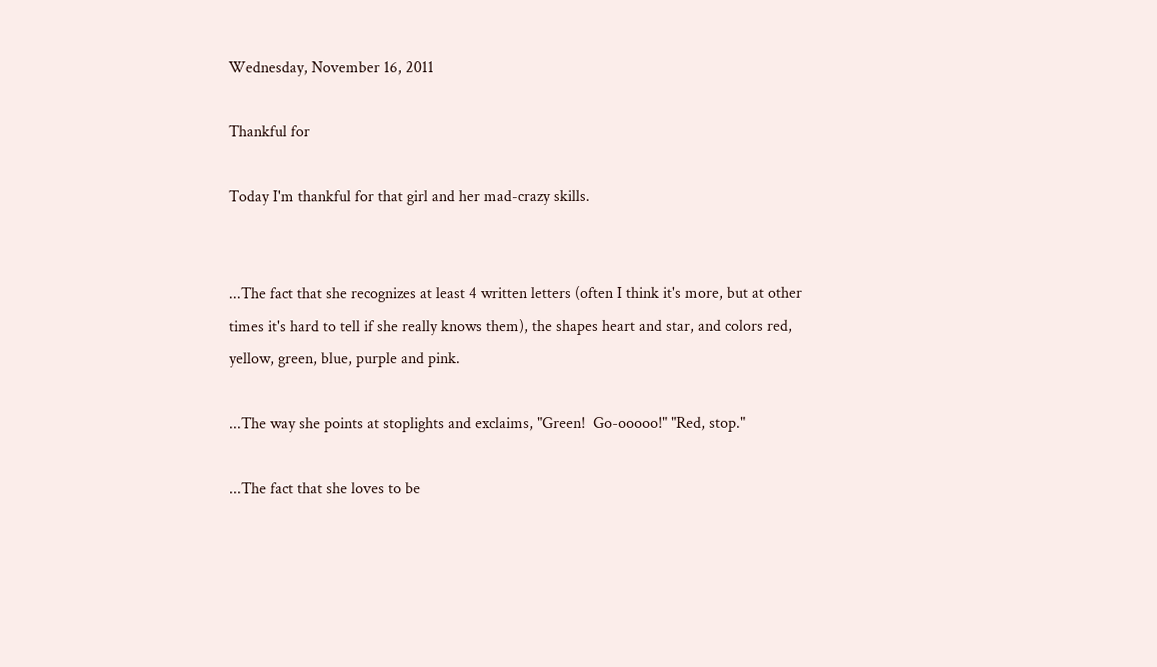Wednesday, November 16, 2011

Thankful for

Today I'm thankful for that girl and her mad-crazy skills.


...The fact that she recognizes at least 4 written letters (often I think it's more, but at other times it's hard to tell if she really knows them), the shapes heart and star, and colors red, yellow, green, blue, purple and pink.

...The way she points at stoplights and exclaims, "Green!  Go-ooooo!" "Red, stop."

...The fact that she loves to be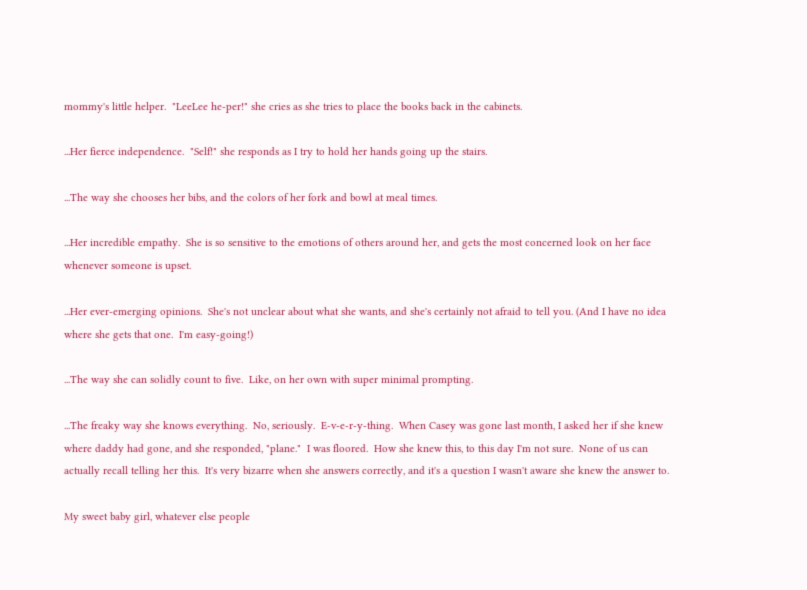mommy's little helper.  "LeeLee he-per!" she cries as she tries to place the books back in the cabinets.

...Her fierce independence.  "Self!" she responds as I try to hold her hands going up the stairs.

...The way she chooses her bibs, and the colors of her fork and bowl at meal times.

...Her incredible empathy.  She is so sensitive to the emotions of others around her, and gets the most concerned look on her face whenever someone is upset.

...Her ever-emerging opinions.  She's not unclear about what she wants, and she's certainly not afraid to tell you. (And I have no idea where she gets that one.  I'm easy-going!)

...The way she can solidly count to five.  Like, on her own with super minimal prompting.

...The freaky way she knows everything.  No, seriously.  E-v-e-r-y-thing.  When Casey was gone last month, I asked her if she knew where daddy had gone, and she responded, "plane."  I was floored.  How she knew this, to this day I'm not sure.  None of us can actually recall telling her this.  It's very bizarre when she answers correctly, and it's a question I wasn't aware she knew the answer to.

My sweet baby girl, whatever else people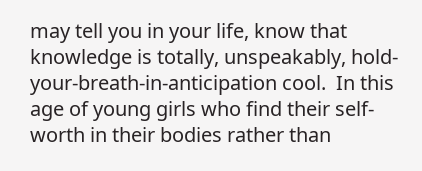may tell you in your life, know that knowledge is totally, unspeakably, hold-your-breath-in-anticipation cool.  In this age of young girls who find their self-worth in their bodies rather than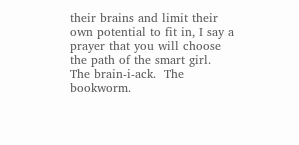their brains and limit their own potential to fit in, I say a prayer that you will choose the path of the smart girl.  The brain-i-ack.  The bookworm.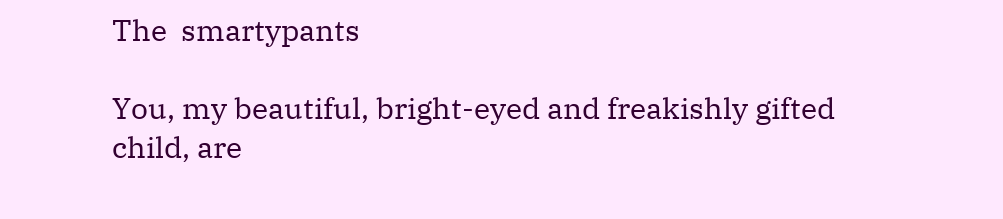The  smartypants

You, my beautiful, bright-eyed and freakishly gifted child, are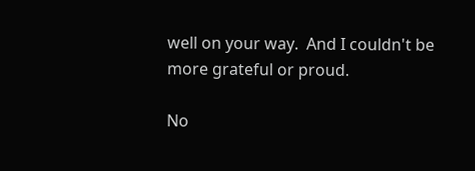well on your way.  And I couldn't be more grateful or proud.

No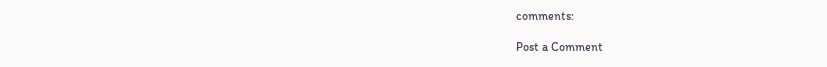comments:

Post a Comment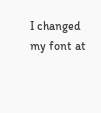I changed my font at